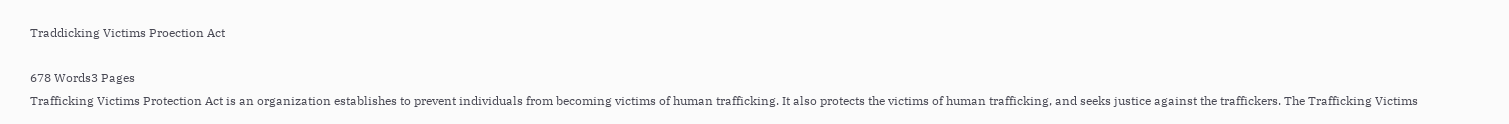Traddicking Victims Proection Act

678 Words3 Pages
Trafficking Victims Protection Act is an organization establishes to prevent individuals from becoming victims of human trafficking. It also protects the victims of human trafficking, and seeks justice against the traffickers. The Trafficking Victims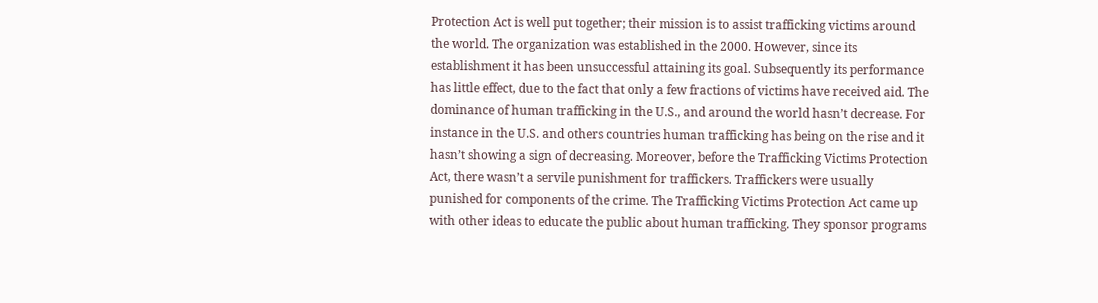Protection Act is well put together; their mission is to assist trafficking victims around the world. The organization was established in the 2000. However, since its establishment it has been unsuccessful attaining its goal. Subsequently its performance has little effect, due to the fact that only a few fractions of victims have received aid. The dominance of human trafficking in the U.S., and around the world hasn’t decrease. For instance in the U.S. and others countries human trafficking has being on the rise and it hasn’t showing a sign of decreasing. Moreover, before the Trafficking Victims Protection Act, there wasn’t a servile punishment for traffickers. Traffickers were usually punished for components of the crime. The Trafficking Victims Protection Act came up with other ideas to educate the public about human trafficking. They sponsor programs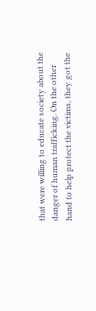that were willing to educate society about the danger of human trafficking. On the other hand to help protect the victims, they got the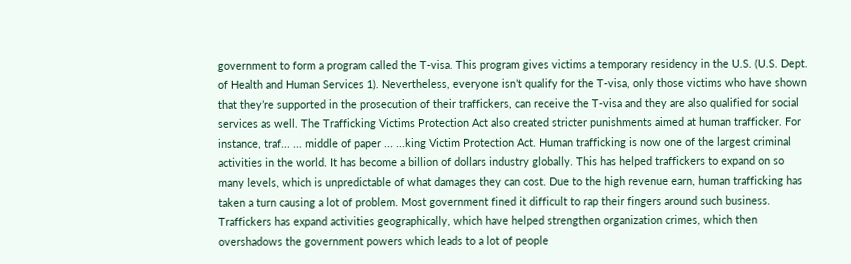government to form a program called the T-visa. This program gives victims a temporary residency in the U.S. (U.S. Dept. of Health and Human Services 1). Nevertheless, everyone isn’t qualify for the T-visa, only those victims who have shown that they’re supported in the prosecution of their traffickers, can receive the T-visa and they are also qualified for social services as well. The Trafficking Victims Protection Act also created stricter punishments aimed at human trafficker. For instance, traf... ... middle of paper ... ...king Victim Protection Act. Human trafficking is now one of the largest criminal activities in the world. It has become a billion of dollars industry globally. This has helped traffickers to expand on so many levels, which is unpredictable of what damages they can cost. Due to the high revenue earn, human trafficking has taken a turn causing a lot of problem. Most government fined it difficult to rap their fingers around such business. Traffickers has expand activities geographically, which have helped strengthen organization crimes, which then overshadows the government powers which leads to a lot of people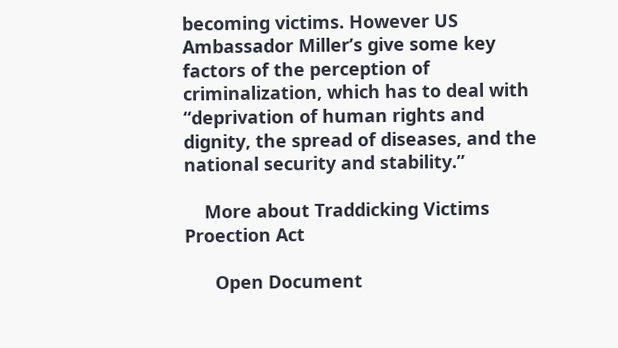becoming victims. However US Ambassador Miller’s give some key factors of the perception of criminalization, which has to deal with “deprivation of human rights and dignity, the spread of diseases, and the national security and stability.”

    More about Traddicking Victims Proection Act

      Open Document